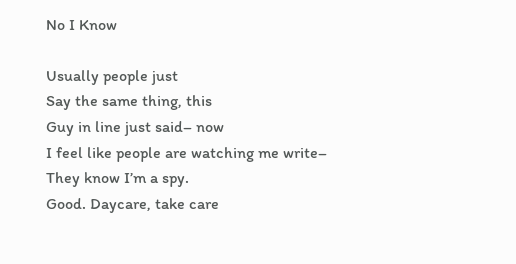No I Know

Usually people just
Say the same thing, this
Guy in line just said– now
I feel like people are watching me write–
They know I’m a spy.
Good. Daycare, take care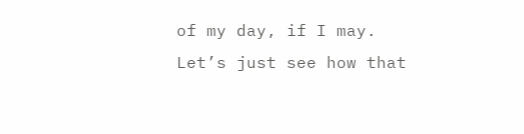of my day, if I may.
Let’s just see how that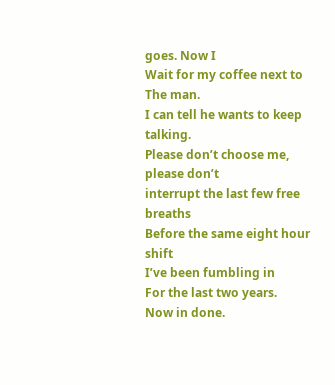goes. Now I
Wait for my coffee next to
The man.
I can tell he wants to keep talking.
Please don’t choose me, please don’t
interrupt the last few free breaths
Before the same eight hour shift
I’ve been fumbling in
For the last two years.
Now in done.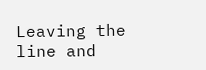Leaving the line and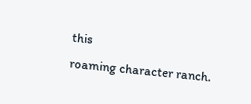this
roaming character ranch.